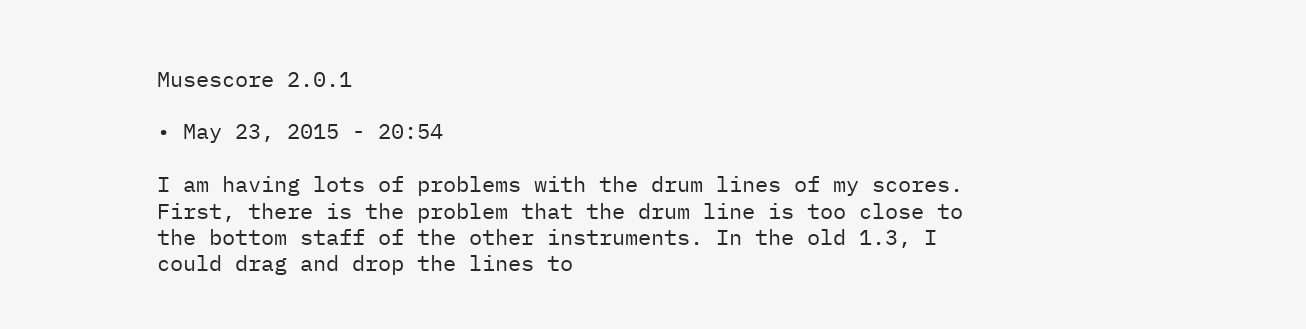Musescore 2.0.1

• May 23, 2015 - 20:54

I am having lots of problems with the drum lines of my scores.
First, there is the problem that the drum line is too close to the bottom staff of the other instruments. In the old 1.3, I could drag and drop the lines to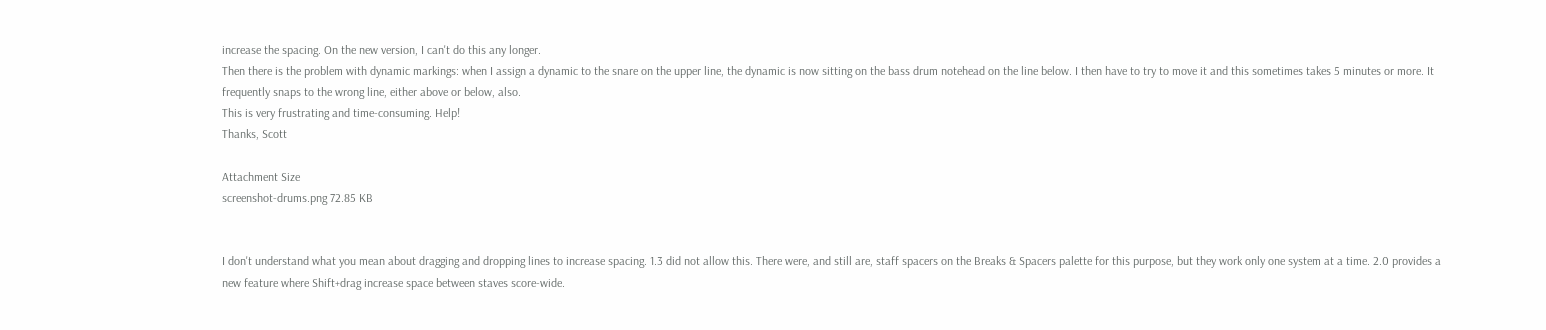increase the spacing. On the new version, I can't do this any longer.
Then there is the problem with dynamic markings: when I assign a dynamic to the snare on the upper line, the dynamic is now sitting on the bass drum notehead on the line below. I then have to try to move it and this sometimes takes 5 minutes or more. It frequently snaps to the wrong line, either above or below, also.
This is very frustrating and time-consuming. Help!
Thanks, Scott

Attachment Size
screenshot-drums.png 72.85 KB


I don't understand what you mean about dragging and dropping lines to increase spacing. 1.3 did not allow this. There were, and still are, staff spacers on the Breaks & Spacers palette for this purpose, but they work only one system at a time. 2.0 provides a new feature where Shift+drag increase space between staves score-wide.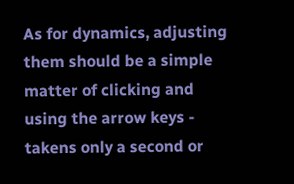As for dynamics, adjusting them should be a simple matter of clicking and using the arrow keys - takens only a second or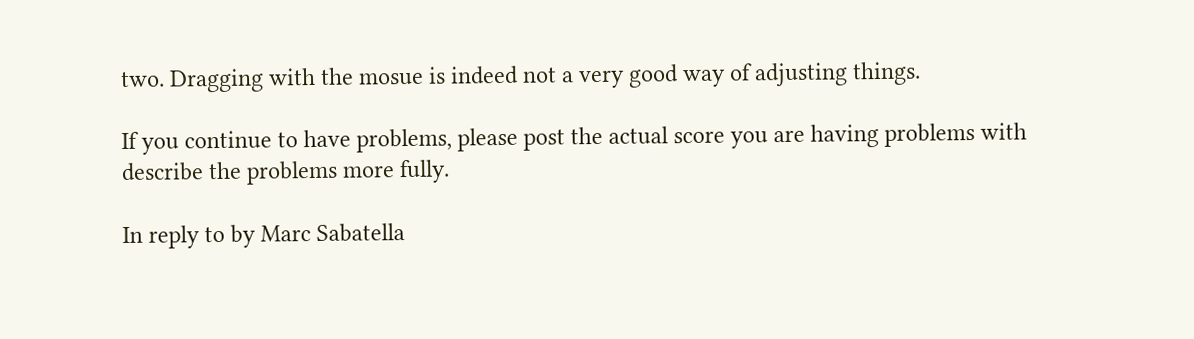two. Dragging with the mosue is indeed not a very good way of adjusting things.

If you continue to have problems, please post the actual score you are having problems with describe the problems more fully.

In reply to by Marc Sabatella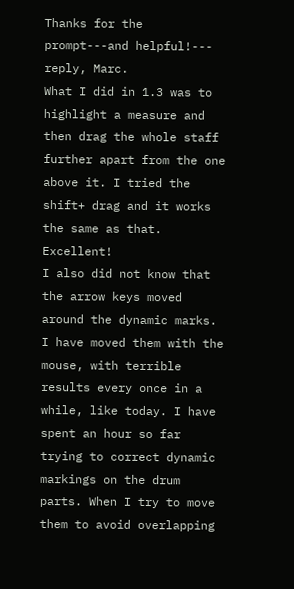Thanks for the prompt---and helpful!--- reply, Marc.
What I did in 1.3 was to highlight a measure and then drag the whole staff further apart from the one above it. I tried the shift+ drag and it works the same as that. Excellent!
I also did not know that the arrow keys moved around the dynamic marks. I have moved them with the mouse, with terrible results every once in a while, like today. I have spent an hour so far trying to correct dynamic markings on the drum parts. When I try to move them to avoid overlapping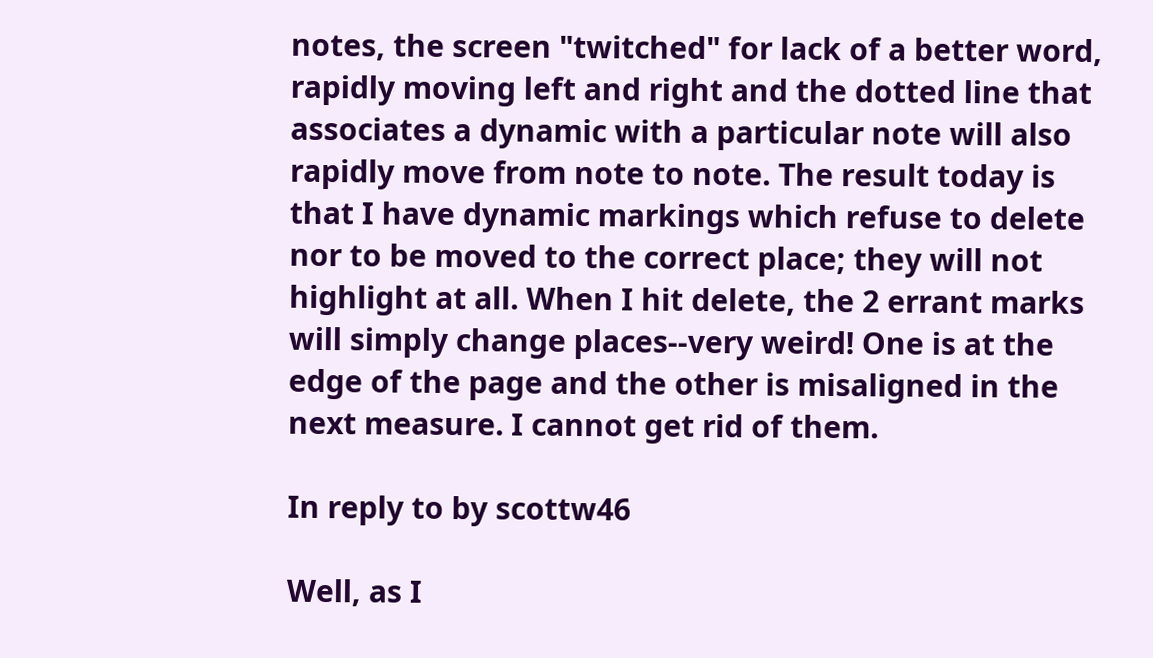notes, the screen "twitched" for lack of a better word, rapidly moving left and right and the dotted line that associates a dynamic with a particular note will also rapidly move from note to note. The result today is that I have dynamic markings which refuse to delete nor to be moved to the correct place; they will not highlight at all. When I hit delete, the 2 errant marks will simply change places--very weird! One is at the edge of the page and the other is misaligned in the next measure. I cannot get rid of them.

In reply to by scottw46

Well, as I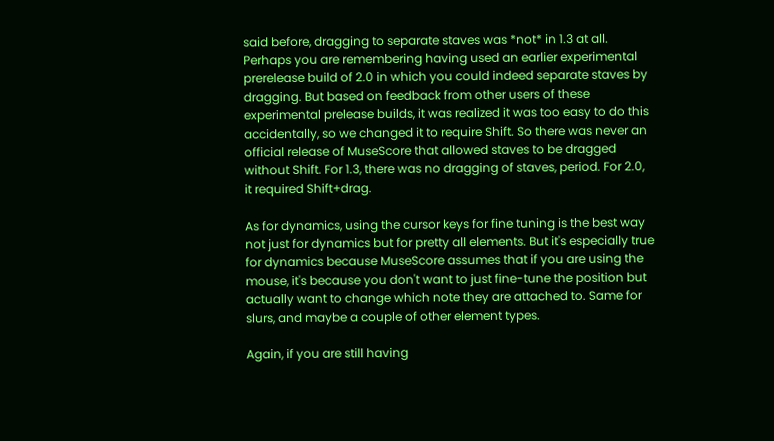said before, dragging to separate staves was *not* in 1.3 at all. Perhaps you are remembering having used an earlier experimental prerelease build of 2.0 in which you could indeed separate staves by dragging. But based on feedback from other users of these experimental prelease builds, it was realized it was too easy to do this accidentally, so we changed it to require Shift. So there was never an official release of MuseScore that allowed staves to be dragged without Shift. For 1.3, there was no dragging of staves, period. For 2.0, it required Shift+drag.

As for dynamics, using the cursor keys for fine tuning is the best way not just for dynamics but for pretty all elements. But it's especially true for dynamics because MuseScore assumes that if you are using the mouse, it's because you don't want to just fine-tune the position but actually want to change which note they are attached to. Same for slurs, and maybe a couple of other element types.

Again, if you are still having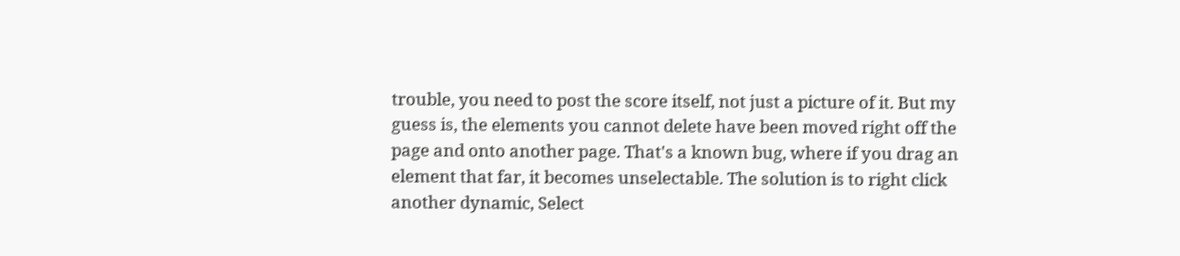trouble, you need to post the score itself, not just a picture of it. But my guess is, the elements you cannot delete have been moved right off the page and onto another page. That's a known bug, where if you drag an element that far, it becomes unselectable. The solution is to right click another dynamic, Select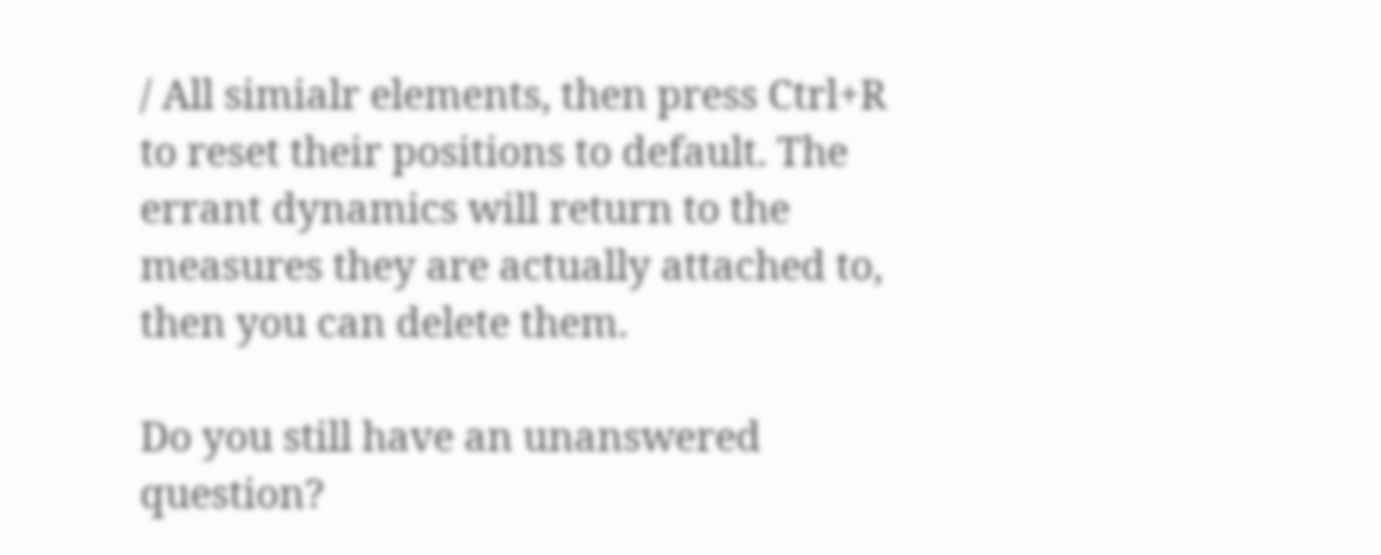/ All simialr elements, then press Ctrl+R to reset their positions to default. The errant dynamics will return to the measures they are actually attached to, then you can delete them.

Do you still have an unanswered question?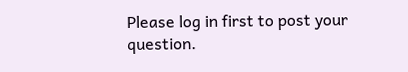Please log in first to post your question.